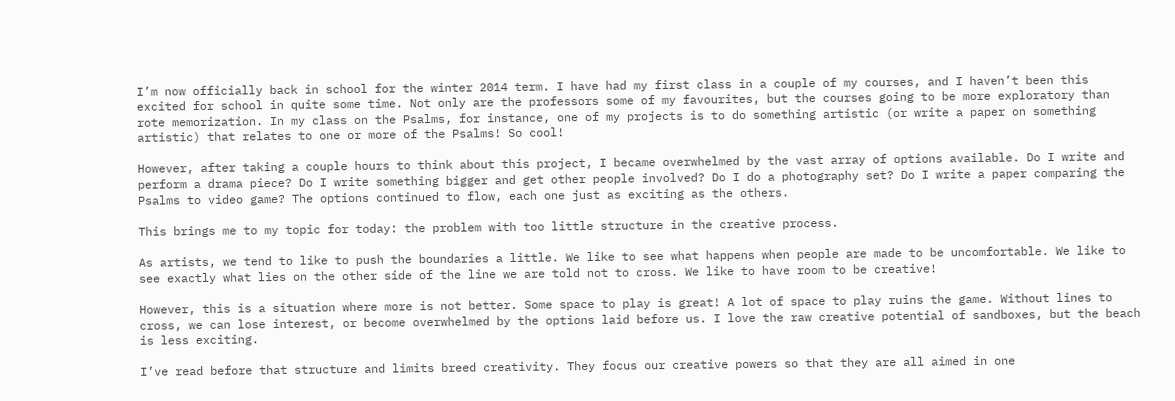I’m now officially back in school for the winter 2014 term. I have had my first class in a couple of my courses, and I haven’t been this excited for school in quite some time. Not only are the professors some of my favourites, but the courses going to be more exploratory than rote memorization. In my class on the Psalms, for instance, one of my projects is to do something artistic (or write a paper on something artistic) that relates to one or more of the Psalms! So cool!

However, after taking a couple hours to think about this project, I became overwhelmed by the vast array of options available. Do I write and perform a drama piece? Do I write something bigger and get other people involved? Do I do a photography set? Do I write a paper comparing the Psalms to video game? The options continued to flow, each one just as exciting as the others.

This brings me to my topic for today: the problem with too little structure in the creative process.

As artists, we tend to like to push the boundaries a little. We like to see what happens when people are made to be uncomfortable. We like to see exactly what lies on the other side of the line we are told not to cross. We like to have room to be creative!

However, this is a situation where more is not better. Some space to play is great! A lot of space to play ruins the game. Without lines to cross, we can lose interest, or become overwhelmed by the options laid before us. I love the raw creative potential of sandboxes, but the beach is less exciting.

I’ve read before that structure and limits breed creativity. They focus our creative powers so that they are all aimed in one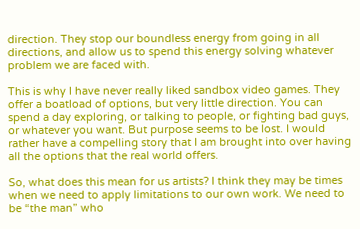direction. They stop our boundless energy from going in all directions, and allow us to spend this energy solving whatever problem we are faced with.

This is why I have never really liked sandbox video games. They offer a boatload of options, but very little direction. You can spend a day exploring, or talking to people, or fighting bad guys, or whatever you want. But purpose seems to be lost. I would rather have a compelling story that I am brought into over having all the options that the real world offers.

So, what does this mean for us artists? I think they may be times when we need to apply limitations to our own work. We need to be “the man” who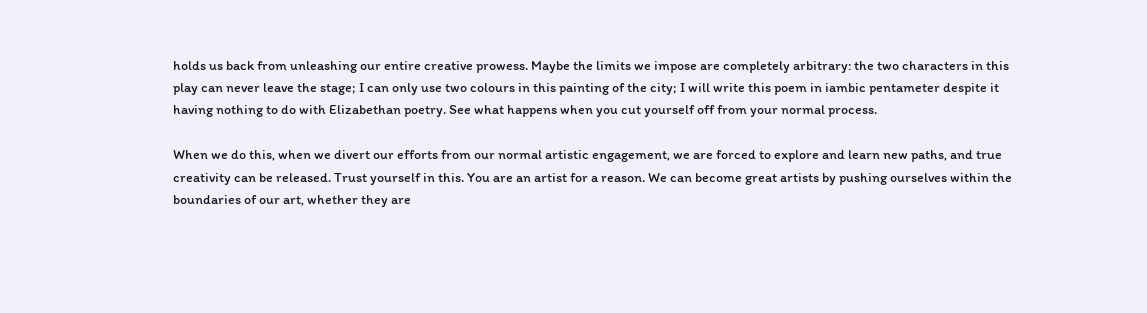holds us back from unleashing our entire creative prowess. Maybe the limits we impose are completely arbitrary: the two characters in this play can never leave the stage; I can only use two colours in this painting of the city; I will write this poem in iambic pentameter despite it having nothing to do with Elizabethan poetry. See what happens when you cut yourself off from your normal process.

When we do this, when we divert our efforts from our normal artistic engagement, we are forced to explore and learn new paths, and true creativity can be released. Trust yourself in this. You are an artist for a reason. We can become great artists by pushing ourselves within the boundaries of our art, whether they are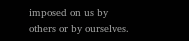imposed on us by others or by ourselves.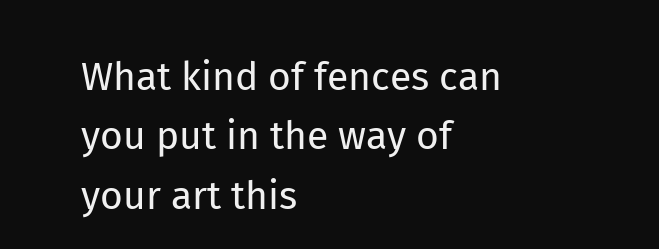What kind of fences can you put in the way of your art this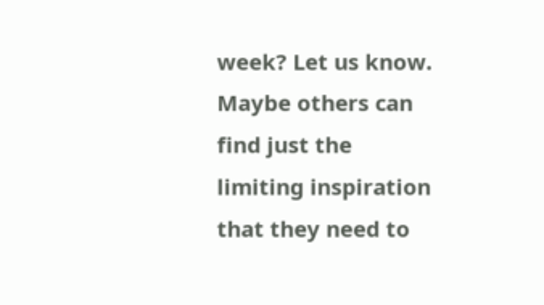week? Let us know. Maybe others can find just the limiting inspiration that they need to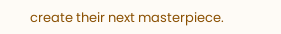create their next masterpiece.